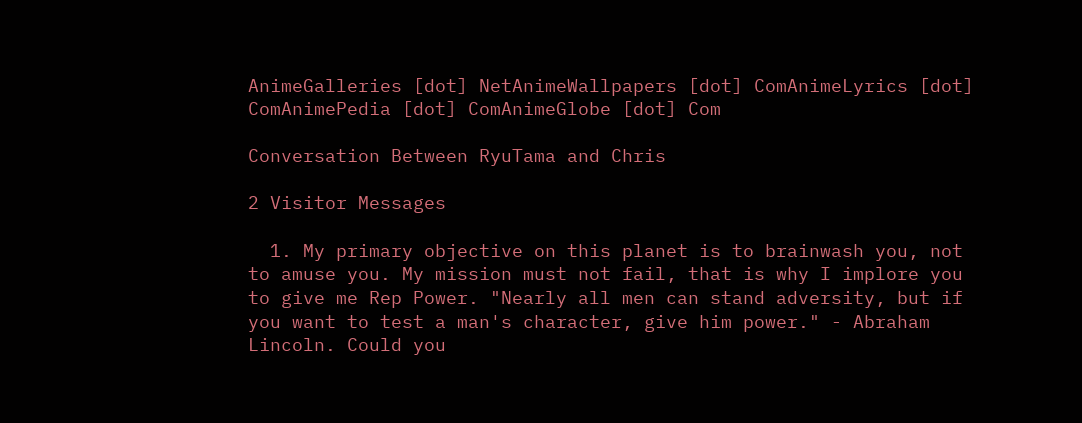AnimeGalleries [dot] NetAnimeWallpapers [dot] ComAnimeLyrics [dot] ComAnimePedia [dot] ComAnimeGlobe [dot] Com

Conversation Between RyuTama and Chris

2 Visitor Messages

  1. My primary objective on this planet is to brainwash you, not to amuse you. My mission must not fail, that is why I implore you to give me Rep Power. "Nearly all men can stand adversity, but if you want to test a man's character, give him power." - Abraham Lincoln. Could you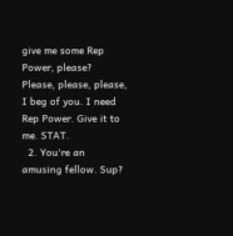give me some Rep Power, please? Please, please, please, I beg of you. I need Rep Power. Give it to me. STAT.
  2. You're an amusing fellow. Sup?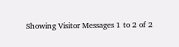Showing Visitor Messages 1 to 2 of 2